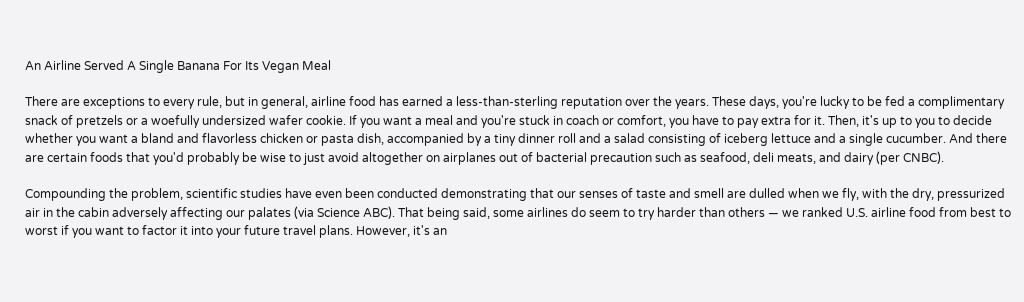An Airline Served A Single Banana For Its Vegan Meal

There are exceptions to every rule, but in general, airline food has earned a less-than-sterling reputation over the years. These days, you're lucky to be fed a complimentary snack of pretzels or a woefully undersized wafer cookie. If you want a meal and you're stuck in coach or comfort, you have to pay extra for it. Then, it's up to you to decide whether you want a bland and flavorless chicken or pasta dish, accompanied by a tiny dinner roll and a salad consisting of iceberg lettuce and a single cucumber. And there are certain foods that you'd probably be wise to just avoid altogether on airplanes out of bacterial precaution such as seafood, deli meats, and dairy (per CNBC).

Compounding the problem, scientific studies have even been conducted demonstrating that our senses of taste and smell are dulled when we fly, with the dry, pressurized air in the cabin adversely affecting our palates (via Science ABC). That being said, some airlines do seem to try harder than others — we ranked U.S. airline food from best to worst if you want to factor it into your future travel plans. However, it's an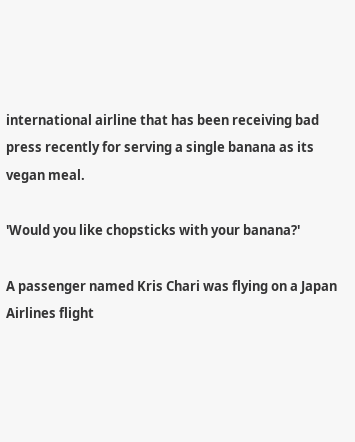international airline that has been receiving bad press recently for serving a single banana as its vegan meal.

'Would you like chopsticks with your banana?'

A passenger named Kris Chari was flying on a Japan Airlines flight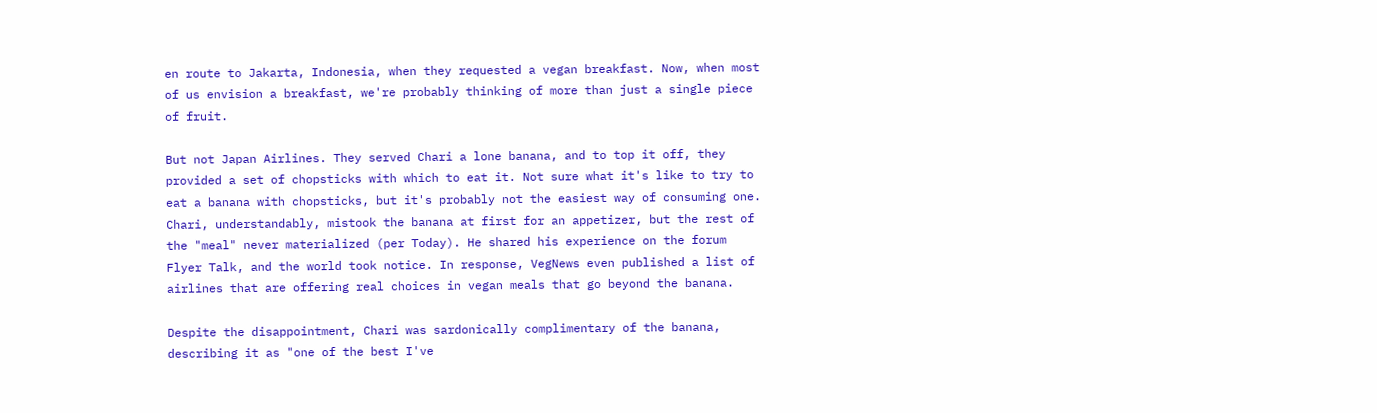en route to Jakarta, Indonesia, when they requested a vegan breakfast. Now, when most of us envision a breakfast, we're probably thinking of more than just a single piece of fruit.

But not Japan Airlines. They served Chari a lone banana, and to top it off, they provided a set of chopsticks with which to eat it. Not sure what it's like to try to eat a banana with chopsticks, but it's probably not the easiest way of consuming one. Chari, understandably, mistook the banana at first for an appetizer, but the rest of the "meal" never materialized (per Today). He shared his experience on the forum Flyer Talk, and the world took notice. In response, VegNews even published a list of airlines that are offering real choices in vegan meals that go beyond the banana.

Despite the disappointment, Chari was sardonically complimentary of the banana, describing it as "one of the best I've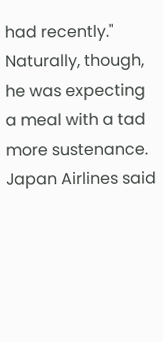had recently." Naturally, though, he was expecting a meal with a tad more sustenance. Japan Airlines said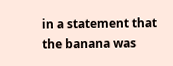in a statement that the banana was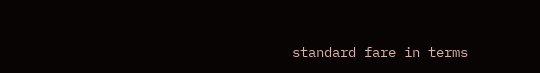standard fare in terms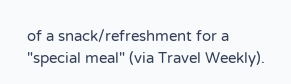of a snack/refreshment for a "special meal" (via Travel Weekly).